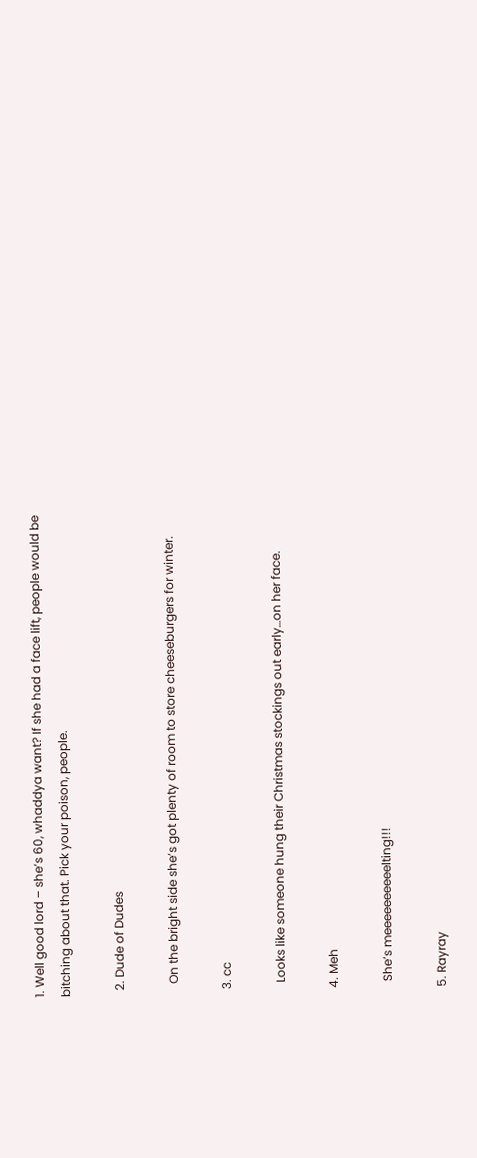1. Well good lord – she’s 60, whaddya want? If she had a face lift, people would be bitching about that. Pick your poison, people.

  2. Dude of Dudes

    On the bright side she’s got plenty of room to store cheeseburgers for winter.

  3. cc

    Looks like someone hung their Christmas stockings out early…on her face.

  4. Meh

    She’s meeeeeeeeeelting!!!

  5. Rayray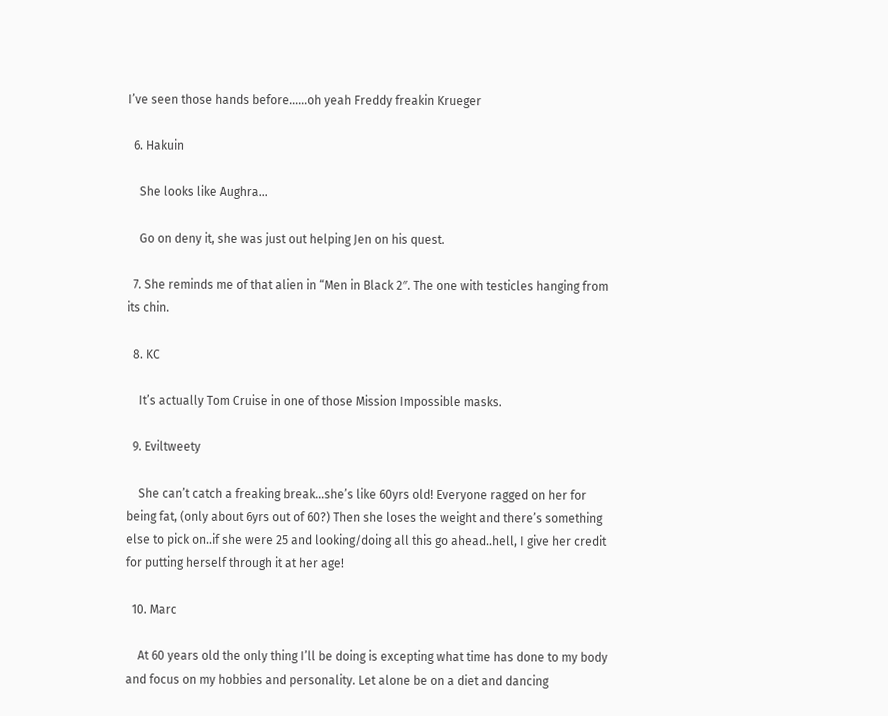I’ve seen those hands before……oh yeah Freddy freakin Krueger

  6. Hakuin

    She looks like Aughra…

    Go on deny it, she was just out helping Jen on his quest.

  7. She reminds me of that alien in “Men in Black 2″. The one with testicles hanging from its chin.

  8. KC

    It’s actually Tom Cruise in one of those Mission Impossible masks.

  9. Eviltweety

    She can’t catch a freaking break…she’s like 60yrs old! Everyone ragged on her for being fat, (only about 6yrs out of 60?) Then she loses the weight and there’s something else to pick on..if she were 25 and looking/doing all this go ahead..hell, I give her credit for putting herself through it at her age!

  10. Marc

    At 60 years old the only thing I’ll be doing is excepting what time has done to my body and focus on my hobbies and personality. Let alone be on a diet and dancing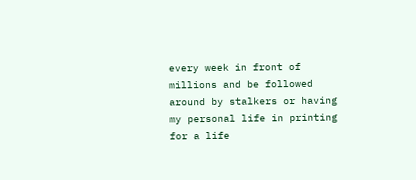every week in front of millions and be followed around by stalkers or having my personal life in printing for a life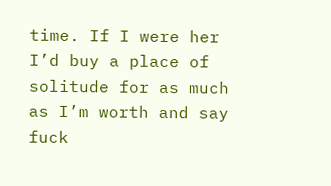time. If I were her I’d buy a place of solitude for as much as I’m worth and say fuck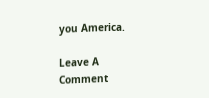you America.

Leave A Comment